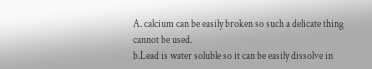A. calcium can be easily broken so such a delicate thing cannot be used.
b.Lead is water soluble so it can be easily dissolve in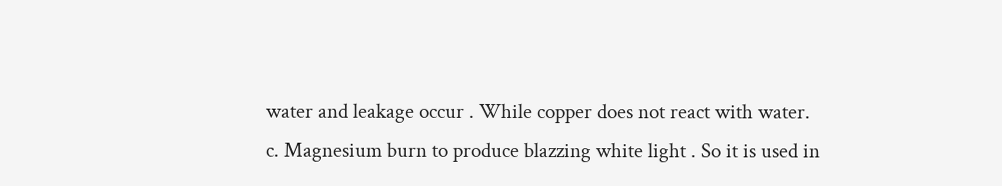water and leakage occur . While copper does not react with water.
c. Magnesium burn to produce blazzing white light . So it is used in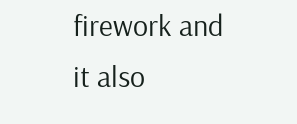firework and it also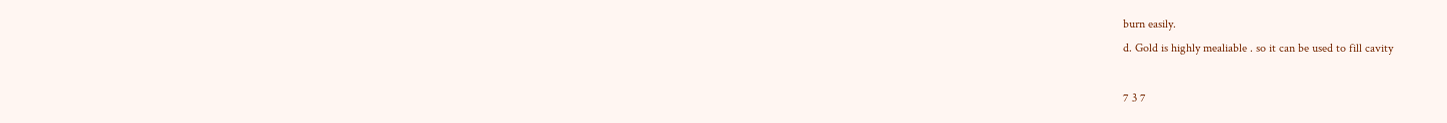burn easily.
d. Gold is highly mealiable . so it can be used to fill cavity

7 3 7